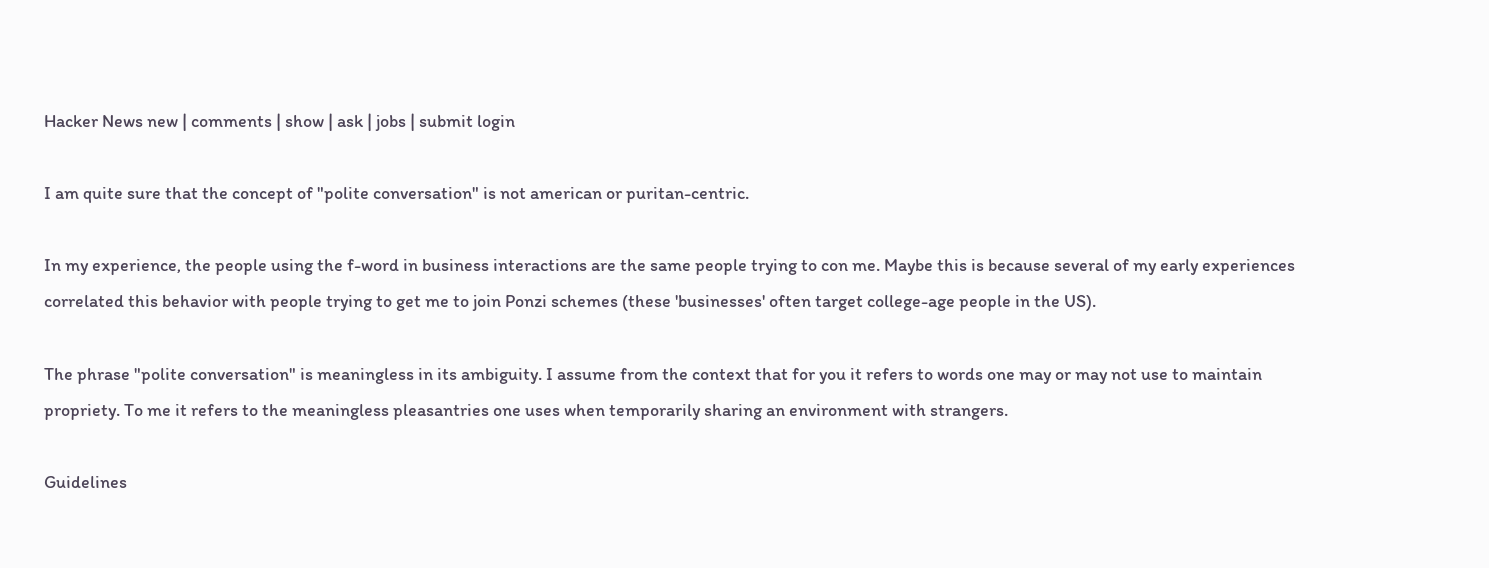Hacker News new | comments | show | ask | jobs | submit login

I am quite sure that the concept of "polite conversation" is not american or puritan-centric.

In my experience, the people using the f-word in business interactions are the same people trying to con me. Maybe this is because several of my early experiences correlated this behavior with people trying to get me to join Ponzi schemes (these 'businesses' often target college-age people in the US).

The phrase "polite conversation" is meaningless in its ambiguity. I assume from the context that for you it refers to words one may or may not use to maintain propriety. To me it refers to the meaningless pleasantries one uses when temporarily sharing an environment with strangers.

Guidelines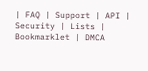| FAQ | Support | API | Security | Lists | Bookmarklet | DMCA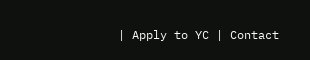| Apply to YC | Contact